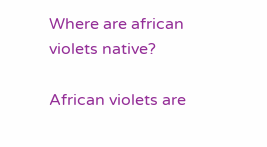Where are african violets native?

African violets are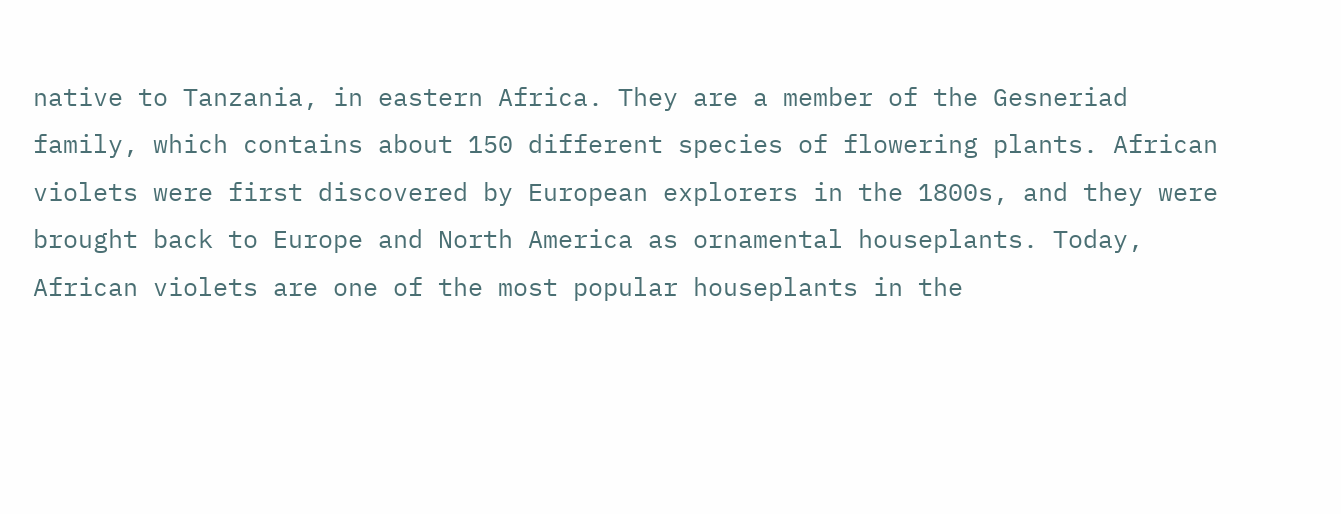native to Tanzania, in eastern Africa. They are a member of the Gesneriad family, which contains about 150 different species of flowering plants. African violets were first discovered by European explorers in the 1800s, and they were brought back to Europe and North America as ornamental houseplants. Today, African violets are one of the most popular houseplants in the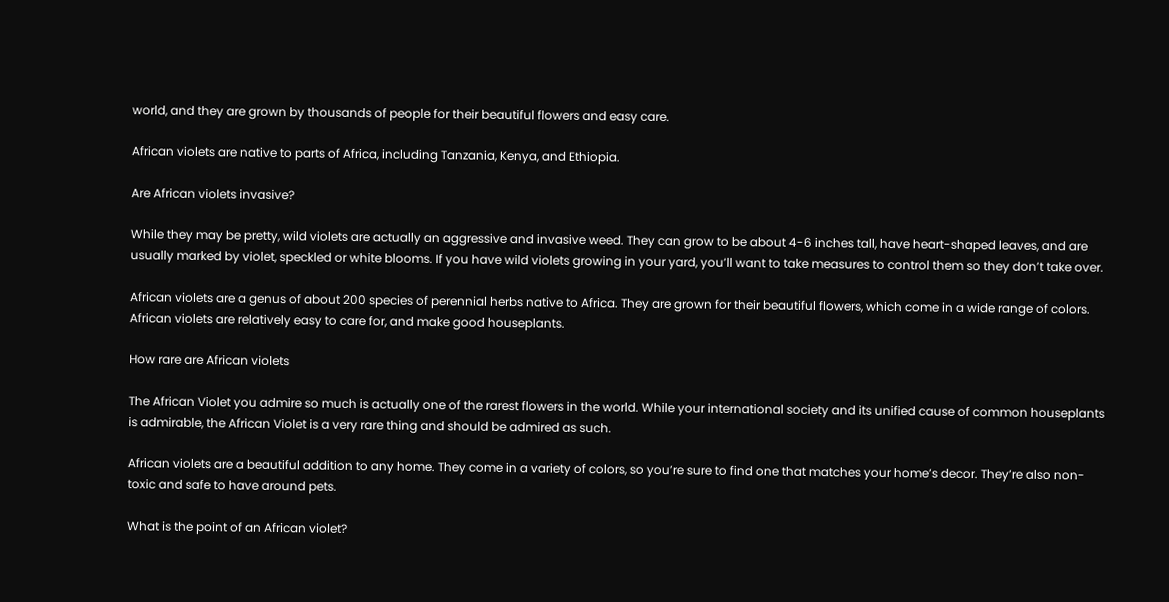world, and they are grown by thousands of people for their beautiful flowers and easy care.

African violets are native to parts of Africa, including Tanzania, Kenya, and Ethiopia.

Are African violets invasive?

While they may be pretty, wild violets are actually an aggressive and invasive weed. They can grow to be about 4-6 inches tall, have heart-shaped leaves, and are usually marked by violet, speckled or white blooms. If you have wild violets growing in your yard, you’ll want to take measures to control them so they don’t take over.

African violets are a genus of about 200 species of perennial herbs native to Africa. They are grown for their beautiful flowers, which come in a wide range of colors. African violets are relatively easy to care for, and make good houseplants.

How rare are African violets

The African Violet you admire so much is actually one of the rarest flowers in the world. While your international society and its unified cause of common houseplants is admirable, the African Violet is a very rare thing and should be admired as such.

African violets are a beautiful addition to any home. They come in a variety of colors, so you’re sure to find one that matches your home’s decor. They’re also non-toxic and safe to have around pets.

What is the point of an African violet?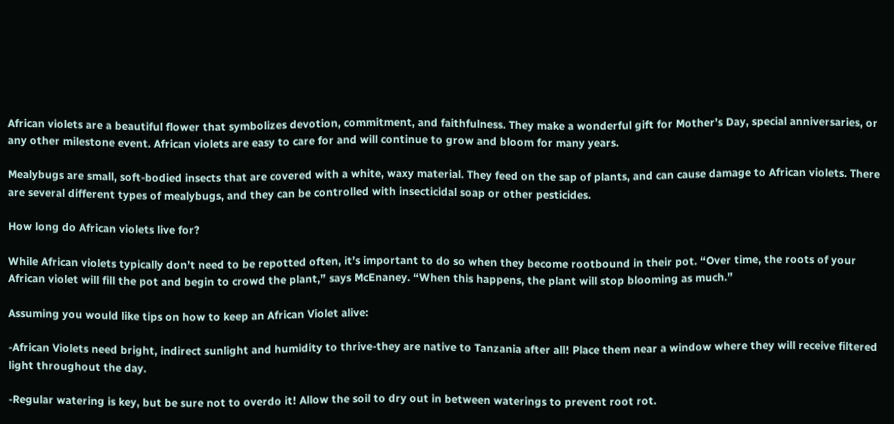African violets are a beautiful flower that symbolizes devotion, commitment, and faithfulness. They make a wonderful gift for Mother’s Day, special anniversaries, or any other milestone event. African violets are easy to care for and will continue to grow and bloom for many years.

Mealybugs are small, soft-bodied insects that are covered with a white, waxy material. They feed on the sap of plants, and can cause damage to African violets. There are several different types of mealybugs, and they can be controlled with insecticidal soap or other pesticides.

How long do African violets live for?

While African violets typically don’t need to be repotted often, it’s important to do so when they become rootbound in their pot. “Over time, the roots of your African violet will fill the pot and begin to crowd the plant,” says McEnaney. “When this happens, the plant will stop blooming as much.”

Assuming you would like tips on how to keep an African Violet alive:

-African Violets need bright, indirect sunlight and humidity to thrive-they are native to Tanzania after all! Place them near a window where they will receive filtered light throughout the day.

-Regular watering is key, but be sure not to overdo it! Allow the soil to dry out in between waterings to prevent root rot.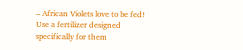– African Violets love to be fed! Use a fertilizer designed specifically for them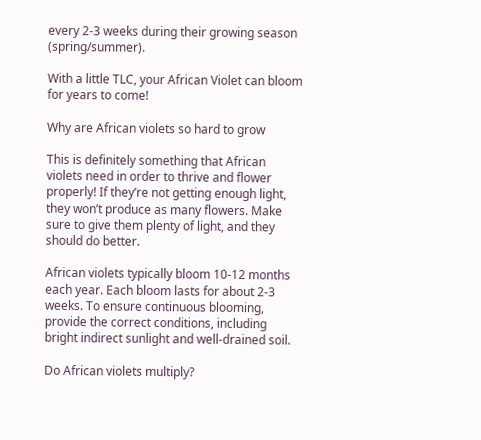every 2-3 weeks during their growing season (spring/summer).

With a little TLC, your African Violet can bloom for years to come!

Why are African violets so hard to grow

This is definitely something that African violets need in order to thrive and flower properly! If they’re not getting enough light, they won’t produce as many flowers. Make sure to give them plenty of light, and they should do better.

African violets typically bloom 10-12 months each year. Each bloom lasts for about 2-3 weeks. To ensure continuous blooming, provide the correct conditions, including bright indirect sunlight and well-drained soil.

Do African violets multiply?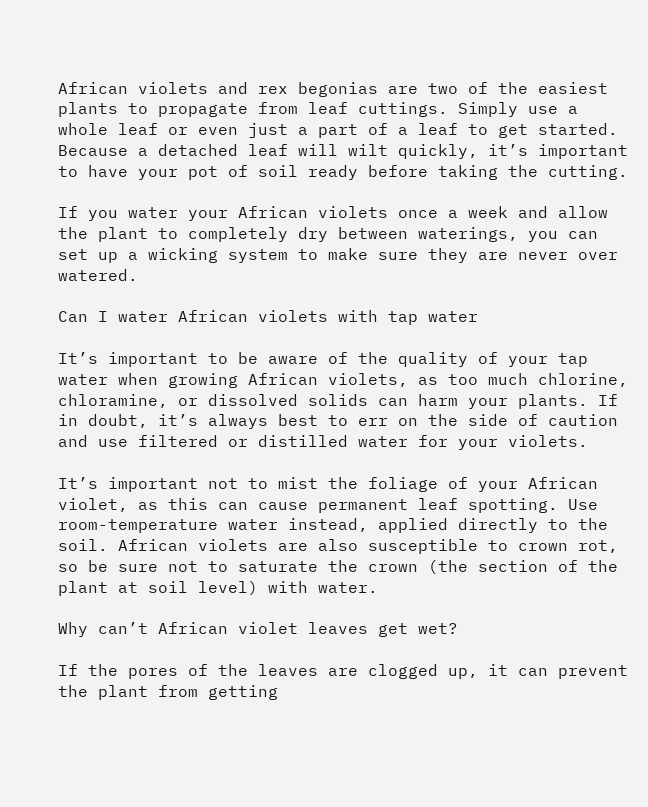African violets and rex begonias are two of the easiest plants to propagate from leaf cuttings. Simply use a whole leaf or even just a part of a leaf to get started. Because a detached leaf will wilt quickly, it’s important to have your pot of soil ready before taking the cutting.

If you water your African violets once a week and allow the plant to completely dry between waterings, you can set up a wicking system to make sure they are never over watered.

Can I water African violets with tap water

It’s important to be aware of the quality of your tap water when growing African violets, as too much chlorine, chloramine, or dissolved solids can harm your plants. If in doubt, it’s always best to err on the side of caution and use filtered or distilled water for your violets.

It’s important not to mist the foliage of your African violet, as this can cause permanent leaf spotting. Use room-temperature water instead, applied directly to the soil. African violets are also susceptible to crown rot, so be sure not to saturate the crown (the section of the plant at soil level) with water.

Why can’t African violet leaves get wet?

If the pores of the leaves are clogged up, it can prevent the plant from getting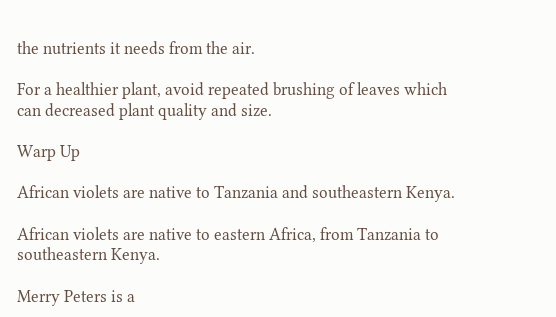the nutrients it needs from the air.

For a healthier plant, avoid repeated brushing of leaves which can decreased plant quality and size.

Warp Up

African violets are native to Tanzania and southeastern Kenya.

African violets are native to eastern Africa, from Tanzania to southeastern Kenya.

Merry Peters is a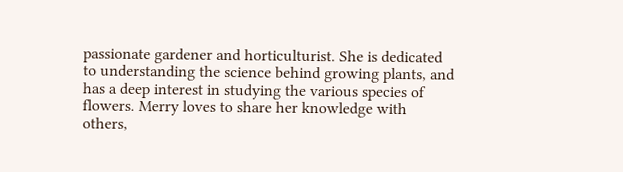passionate gardener and horticulturist. She is dedicated to understanding the science behind growing plants, and has a deep interest in studying the various species of flowers. Merry loves to share her knowledge with others,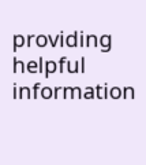providing helpful information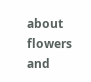about flowers and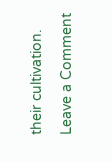their cultivation.

Leave a Comment